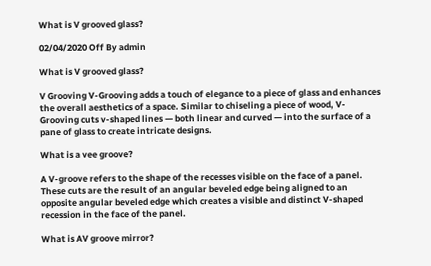What is V grooved glass?

02/04/2020 Off By admin

What is V grooved glass?

V Grooving V-Grooving adds a touch of elegance to a piece of glass and enhances the overall aesthetics of a space. Similar to chiseling a piece of wood, V-Grooving cuts v-shaped lines — both linear and curved — into the surface of a pane of glass to create intricate designs.

What is a vee groove?

A V-groove refers to the shape of the recesses visible on the face of a panel. These cuts are the result of an angular beveled edge being aligned to an opposite angular beveled edge which creates a visible and distinct V-shaped recession in the face of the panel.

What is AV groove mirror?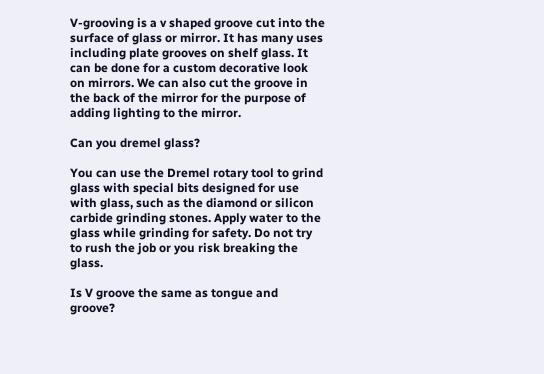V-grooving is a v shaped groove cut into the surface of glass or mirror. It has many uses including plate grooves on shelf glass. It can be done for a custom decorative look on mirrors. We can also cut the groove in the back of the mirror for the purpose of adding lighting to the mirror.

Can you dremel glass?

You can use the Dremel rotary tool to grind glass with special bits designed for use with glass, such as the diamond or silicon carbide grinding stones. Apply water to the glass while grinding for safety. Do not try to rush the job or you risk breaking the glass.

Is V groove the same as tongue and groove?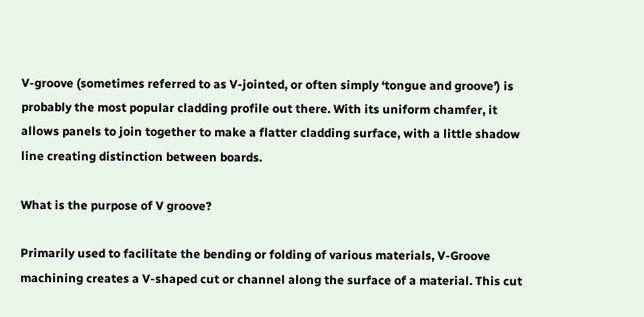V-groove (sometimes referred to as V-jointed, or often simply ‘tongue and groove’) is probably the most popular cladding profile out there. With its uniform chamfer, it allows panels to join together to make a flatter cladding surface, with a little shadow line creating distinction between boards.

What is the purpose of V groove?

Primarily used to facilitate the bending or folding of various materials, V-Groove machining creates a V-shaped cut or channel along the surface of a material. This cut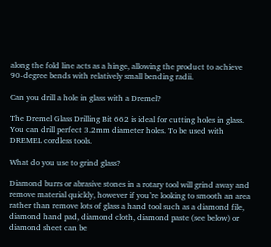along the fold line acts as a hinge, allowing the product to achieve 90-degree bends with relatively small bending radii.

Can you drill a hole in glass with a Dremel?

The Dremel Glass Drilling Bit 662 is ideal for cutting holes in glass. You can drill perfect 3.2mm diameter holes. To be used with DREMEL cordless tools.

What do you use to grind glass?

Diamond burrs or abrasive stones in a rotary tool will grind away and remove material quickly, however if you’re looking to smooth an area rather than remove lots of glass a hand tool such as a diamond file, diamond hand pad, diamond cloth, diamond paste (see below) or diamond sheet can be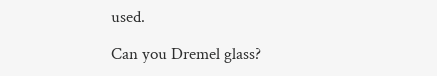used.

Can you Dremel glass?